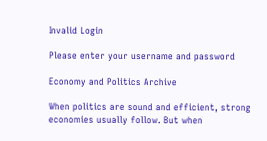Invalid Login

Please enter your username and password

Economy and Politics Archive

When politics are sound and efficient, strong economies usually follow. But when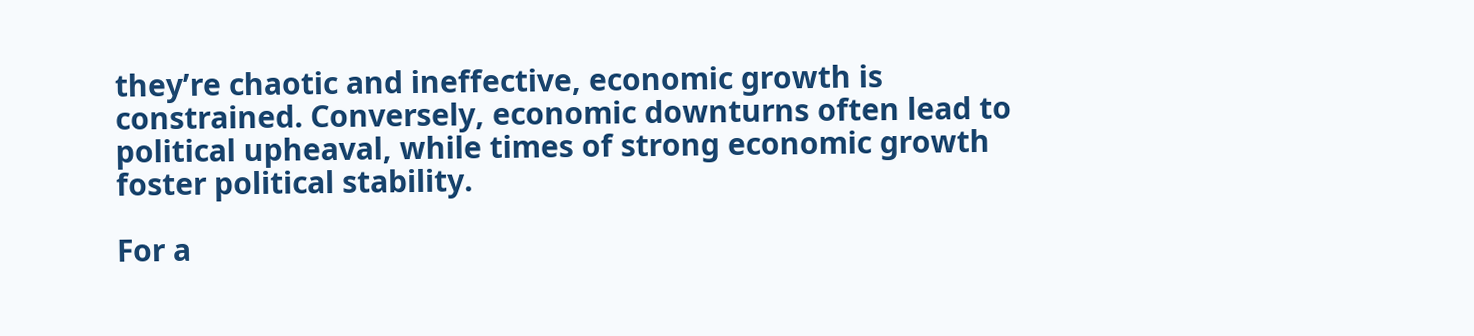they’re chaotic and ineffective, economic growth is constrained. Conversely, economic downturns often lead to political upheaval, while times of strong economic growth foster political stability.

For a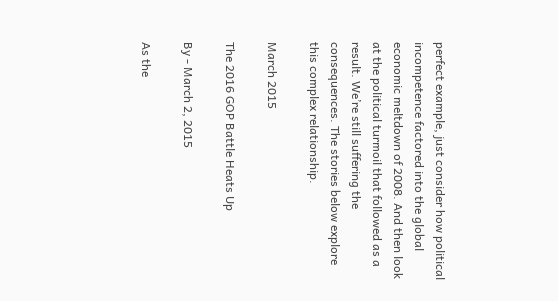perfect example, just consider how political incompetence factored into the global economic meltdown of 2008. And then look at the political turmoil that followed as a result. We’re still suffering the consequences. The stories below explore this complex relationship.

March 2015

The 2016 GOP Battle Heats Up

By - March 2, 2015

As the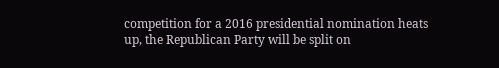competition for a 2016 presidential nomination heats up, the Republican Party will be split on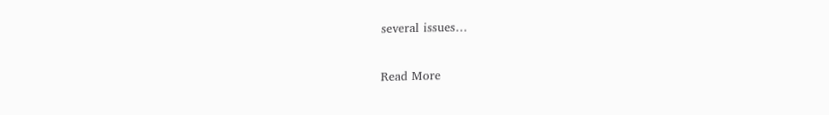several issues…

Read More